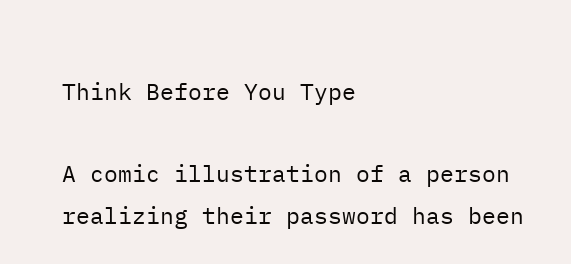Think Before You Type

A comic illustration of a person realizing their password has been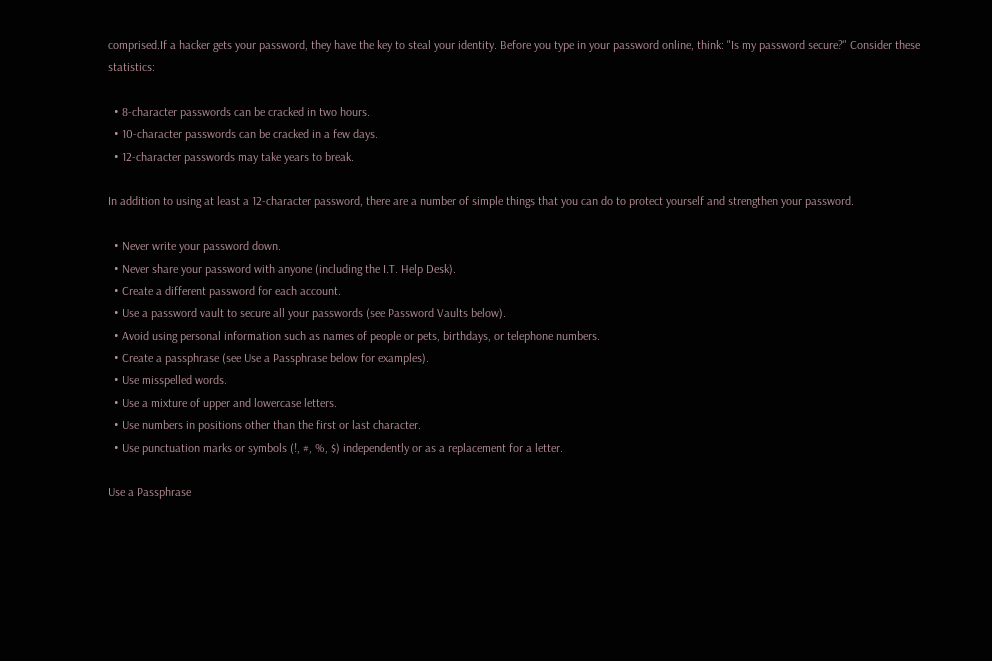comprised.If a hacker gets your password, they have the key to steal your identity. Before you type in your password online, think: "Is my password secure?" Consider these statistics:

  • 8-character passwords can be cracked in two hours.
  • 10-character passwords can be cracked in a few days.
  • 12-character passwords may take years to break.

In addition to using at least a 12-character password, there are a number of simple things that you can do to protect yourself and strengthen your password.

  • Never write your password down.
  • Never share your password with anyone (including the I.T. Help Desk).
  • Create a different password for each account.
  • Use a password vault to secure all your passwords (see Password Vaults below).
  • Avoid using personal information such as names of people or pets, birthdays, or telephone numbers.
  • Create a passphrase (see Use a Passphrase below for examples).
  • Use misspelled words.
  • Use a mixture of upper and lowercase letters.
  • Use numbers in positions other than the first or last character.
  • Use punctuation marks or symbols (!, #, %, $) independently or as a replacement for a letter.

Use a Passphrase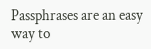Passphrases are an easy way to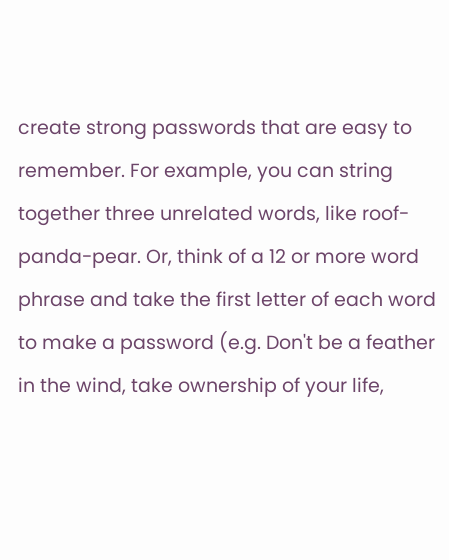create strong passwords that are easy to remember. For example, you can string together three unrelated words, like roof-panda-pear. Or, think of a 12 or more word phrase and take the first letter of each word to make a password (e.g. Don't be a feather in the wind, take ownership of your life,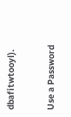dbafitwtooyl).

Use a Password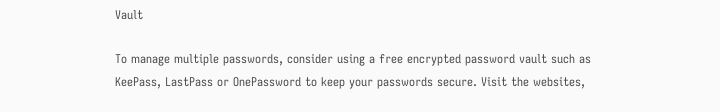Vault

To manage multiple passwords, consider using a free encrypted password vault such as KeePass, LastPass or OnePassword to keep your passwords secure. Visit the websites,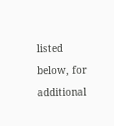listed below, for additional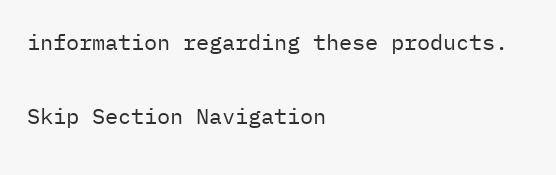information regarding these products.

Skip Section Navigation